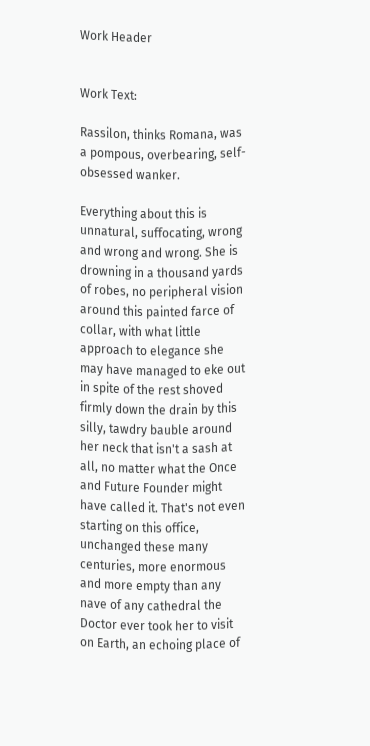Work Header


Work Text:

Rassilon, thinks Romana, was a pompous, overbearing, self-obsessed wanker.

Everything about this is unnatural, suffocating, wrong and wrong and wrong. She is drowning in a thousand yards of robes, no peripheral vision around this painted farce of collar, with what little approach to elegance she may have managed to eke out in spite of the rest shoved firmly down the drain by this silly, tawdry bauble around her neck that isn't a sash at all, no matter what the Once and Future Founder might have called it. That's not even starting on this office, unchanged these many centuries, more enormous and more empty than any nave of any cathedral the Doctor ever took her to visit on Earth, an echoing place of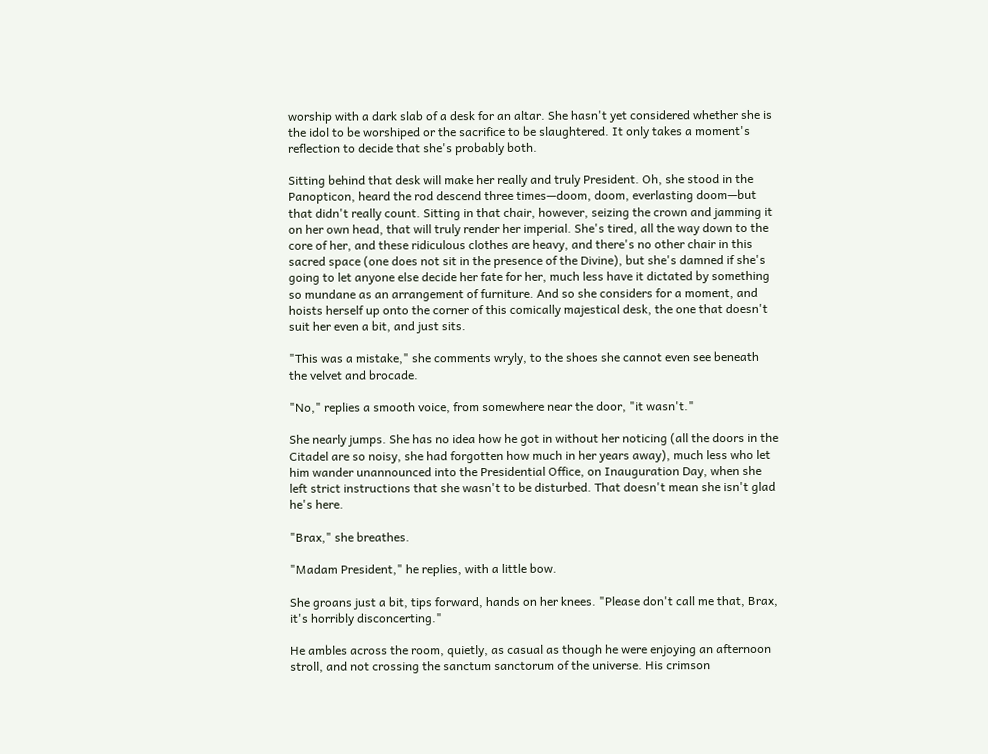worship with a dark slab of a desk for an altar. She hasn't yet considered whether she is the idol to be worshiped or the sacrifice to be slaughtered. It only takes a moment's reflection to decide that she's probably both.

Sitting behind that desk will make her really and truly President. Oh, she stood in the Panopticon, heard the rod descend three times—doom, doom, everlasting doom—but that didn't really count. Sitting in that chair, however, seizing the crown and jamming it on her own head, that will truly render her imperial. She's tired, all the way down to the core of her, and these ridiculous clothes are heavy, and there's no other chair in this sacred space (one does not sit in the presence of the Divine), but she's damned if she's going to let anyone else decide her fate for her, much less have it dictated by something so mundane as an arrangement of furniture. And so she considers for a moment, and hoists herself up onto the corner of this comically majestical desk, the one that doesn't suit her even a bit, and just sits.

"This was a mistake," she comments wryly, to the shoes she cannot even see beneath the velvet and brocade.

"No," replies a smooth voice, from somewhere near the door, "it wasn't."

She nearly jumps. She has no idea how he got in without her noticing (all the doors in the Citadel are so noisy, she had forgotten how much in her years away), much less who let him wander unannounced into the Presidential Office, on Inauguration Day, when she left strict instructions that she wasn't to be disturbed. That doesn't mean she isn't glad he's here.

"Brax," she breathes.

"Madam President," he replies, with a little bow.

She groans just a bit, tips forward, hands on her knees. "Please don't call me that, Brax, it's horribly disconcerting."

He ambles across the room, quietly, as casual as though he were enjoying an afternoon stroll, and not crossing the sanctum sanctorum of the universe. His crimson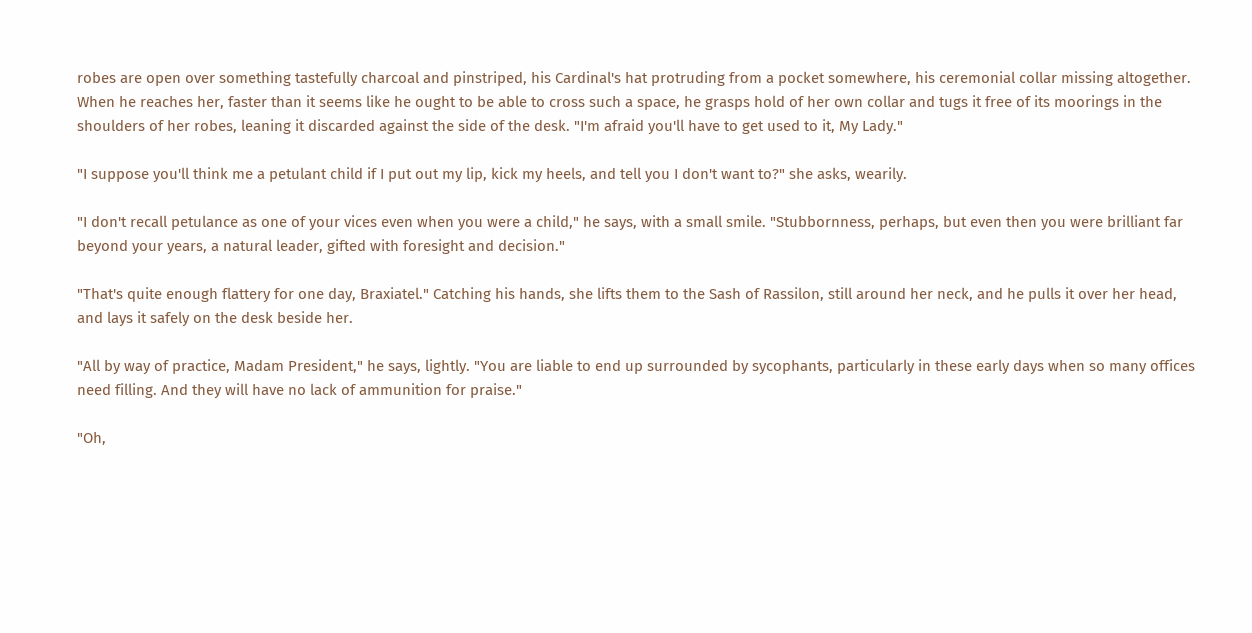robes are open over something tastefully charcoal and pinstriped, his Cardinal's hat protruding from a pocket somewhere, his ceremonial collar missing altogether. When he reaches her, faster than it seems like he ought to be able to cross such a space, he grasps hold of her own collar and tugs it free of its moorings in the shoulders of her robes, leaning it discarded against the side of the desk. "I'm afraid you'll have to get used to it, My Lady."

"I suppose you'll think me a petulant child if I put out my lip, kick my heels, and tell you I don't want to?" she asks, wearily.

"I don't recall petulance as one of your vices even when you were a child," he says, with a small smile. "Stubbornness, perhaps, but even then you were brilliant far beyond your years, a natural leader, gifted with foresight and decision."

"That's quite enough flattery for one day, Braxiatel." Catching his hands, she lifts them to the Sash of Rassilon, still around her neck, and he pulls it over her head, and lays it safely on the desk beside her.

"All by way of practice, Madam President," he says, lightly. "You are liable to end up surrounded by sycophants, particularly in these early days when so many offices need filling. And they will have no lack of ammunition for praise."

"Oh,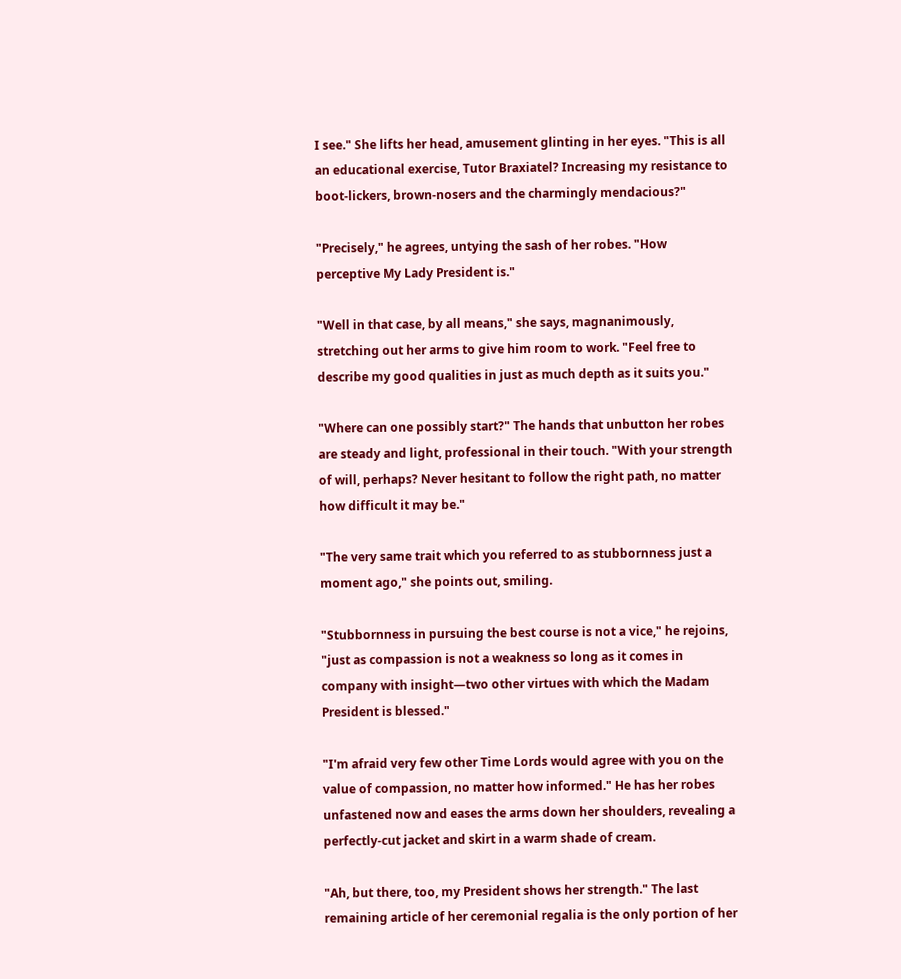I see." She lifts her head, amusement glinting in her eyes. "This is all an educational exercise, Tutor Braxiatel? Increasing my resistance to boot-lickers, brown-nosers and the charmingly mendacious?"

"Precisely," he agrees, untying the sash of her robes. "How perceptive My Lady President is."

"Well in that case, by all means," she says, magnanimously, stretching out her arms to give him room to work. "Feel free to describe my good qualities in just as much depth as it suits you."

"Where can one possibly start?" The hands that unbutton her robes are steady and light, professional in their touch. "With your strength of will, perhaps? Never hesitant to follow the right path, no matter how difficult it may be."

"The very same trait which you referred to as stubbornness just a moment ago," she points out, smiling.

"Stubbornness in pursuing the best course is not a vice," he rejoins, "just as compassion is not a weakness so long as it comes in company with insight—two other virtues with which the Madam President is blessed."

"I'm afraid very few other Time Lords would agree with you on the value of compassion, no matter how informed." He has her robes unfastened now and eases the arms down her shoulders, revealing a perfectly-cut jacket and skirt in a warm shade of cream.

"Ah, but there, too, my President shows her strength." The last remaining article of her ceremonial regalia is the only portion of her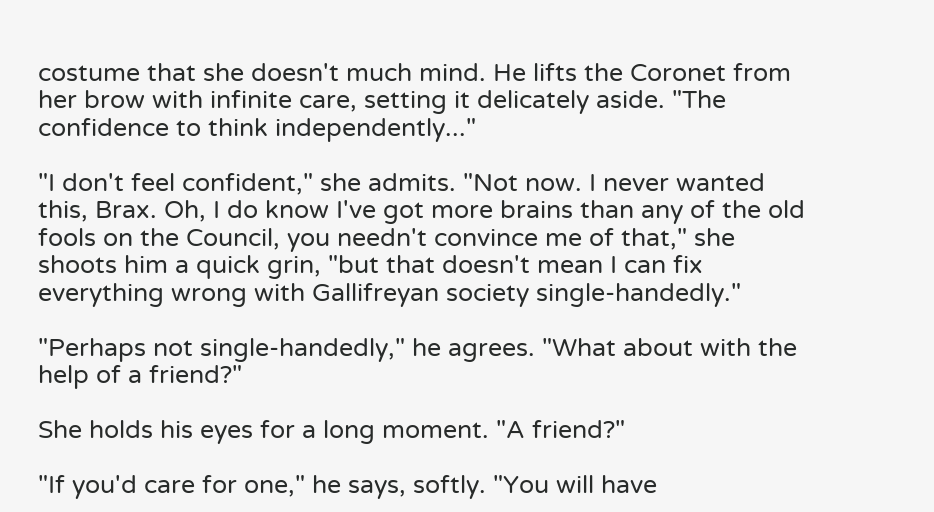costume that she doesn't much mind. He lifts the Coronet from her brow with infinite care, setting it delicately aside. "The confidence to think independently..."

"I don't feel confident," she admits. "Not now. I never wanted this, Brax. Oh, I do know I've got more brains than any of the old fools on the Council, you needn't convince me of that," she shoots him a quick grin, "but that doesn't mean I can fix everything wrong with Gallifreyan society single-handedly."

"Perhaps not single-handedly," he agrees. "What about with the help of a friend?"

She holds his eyes for a long moment. "A friend?"

"If you'd care for one," he says, softly. "You will have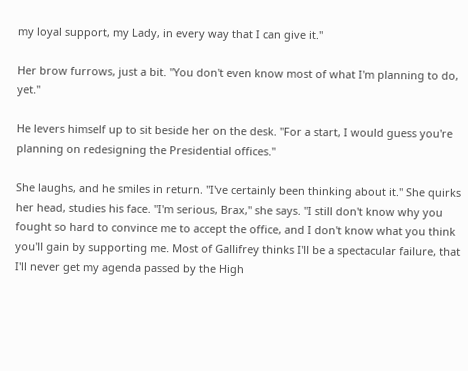my loyal support, my Lady, in every way that I can give it."

Her brow furrows, just a bit. "You don't even know most of what I'm planning to do, yet."

He levers himself up to sit beside her on the desk. "For a start, I would guess you're planning on redesigning the Presidential offices."

She laughs, and he smiles in return. "I've certainly been thinking about it." She quirks her head, studies his face. "I'm serious, Brax," she says. "I still don't know why you fought so hard to convince me to accept the office, and I don't know what you think you'll gain by supporting me. Most of Gallifrey thinks I'll be a spectacular failure, that I'll never get my agenda passed by the High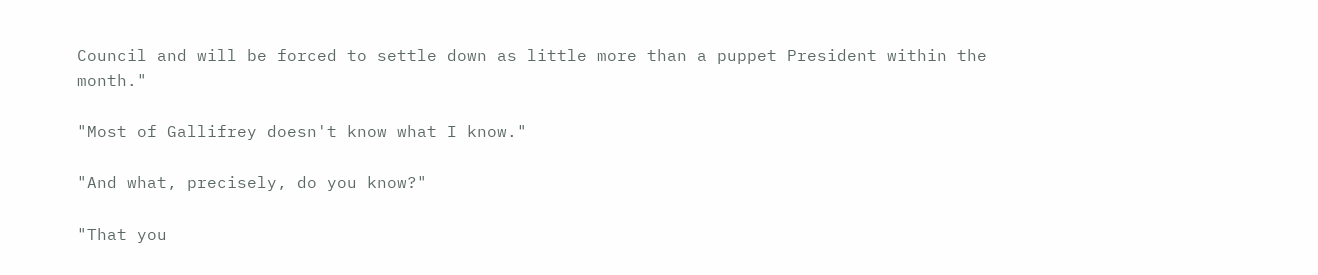Council and will be forced to settle down as little more than a puppet President within the month."

"Most of Gallifrey doesn't know what I know."

"And what, precisely, do you know?"

"That you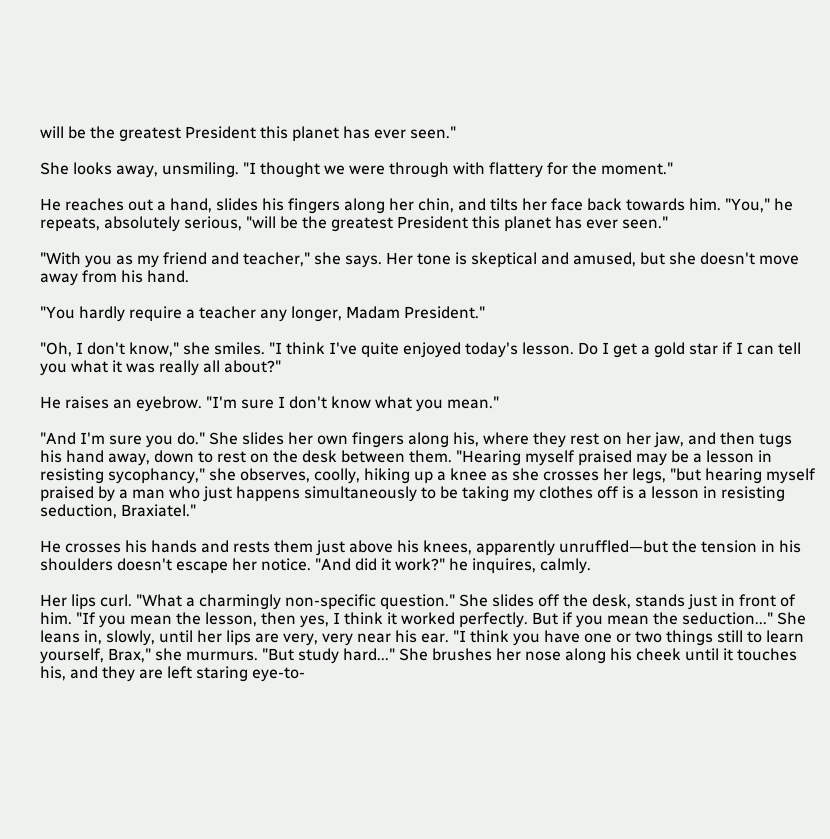will be the greatest President this planet has ever seen."

She looks away, unsmiling. "I thought we were through with flattery for the moment."

He reaches out a hand, slides his fingers along her chin, and tilts her face back towards him. "You," he repeats, absolutely serious, "will be the greatest President this planet has ever seen."

"With you as my friend and teacher," she says. Her tone is skeptical and amused, but she doesn't move away from his hand.

"You hardly require a teacher any longer, Madam President."

"Oh, I don't know," she smiles. "I think I've quite enjoyed today's lesson. Do I get a gold star if I can tell you what it was really all about?"

He raises an eyebrow. "I'm sure I don't know what you mean."

"And I'm sure you do." She slides her own fingers along his, where they rest on her jaw, and then tugs his hand away, down to rest on the desk between them. "Hearing myself praised may be a lesson in resisting sycophancy," she observes, coolly, hiking up a knee as she crosses her legs, "but hearing myself praised by a man who just happens simultaneously to be taking my clothes off is a lesson in resisting seduction, Braxiatel."

He crosses his hands and rests them just above his knees, apparently unruffled—but the tension in his shoulders doesn't escape her notice. "And did it work?" he inquires, calmly.

Her lips curl. "What a charmingly non-specific question." She slides off the desk, stands just in front of him. "If you mean the lesson, then yes, I think it worked perfectly. But if you mean the seduction..." She leans in, slowly, until her lips are very, very near his ear. "I think you have one or two things still to learn yourself, Brax," she murmurs. "But study hard..." She brushes her nose along his cheek until it touches his, and they are left staring eye-to-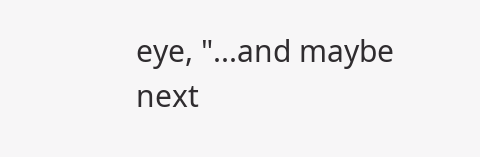eye, "...and maybe next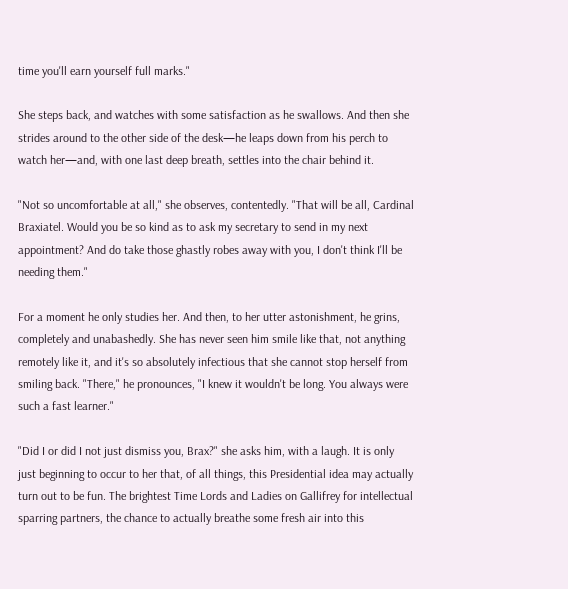time you'll earn yourself full marks."

She steps back, and watches with some satisfaction as he swallows. And then she strides around to the other side of the desk—he leaps down from his perch to watch her—and, with one last deep breath, settles into the chair behind it.

"Not so uncomfortable at all," she observes, contentedly. "That will be all, Cardinal Braxiatel. Would you be so kind as to ask my secretary to send in my next appointment? And do take those ghastly robes away with you, I don't think I'll be needing them."

For a moment he only studies her. And then, to her utter astonishment, he grins, completely and unabashedly. She has never seen him smile like that, not anything remotely like it, and it's so absolutely infectious that she cannot stop herself from smiling back. "There," he pronounces, "I knew it wouldn't be long. You always were such a fast learner."

"Did I or did I not just dismiss you, Brax?" she asks him, with a laugh. It is only just beginning to occur to her that, of all things, this Presidential idea may actually turn out to be fun. The brightest Time Lords and Ladies on Gallifrey for intellectual sparring partners, the chance to actually breathe some fresh air into this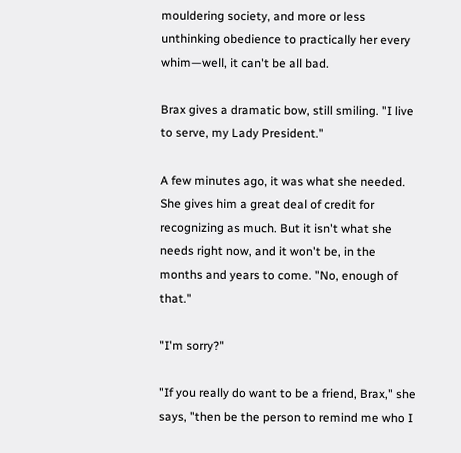mouldering society, and more or less unthinking obedience to practically her every whim—well, it can't be all bad.

Brax gives a dramatic bow, still smiling. "I live to serve, my Lady President."

A few minutes ago, it was what she needed. She gives him a great deal of credit for recognizing as much. But it isn't what she needs right now, and it won't be, in the months and years to come. "No, enough of that."

"I'm sorry?"

"If you really do want to be a friend, Brax," she says, "then be the person to remind me who I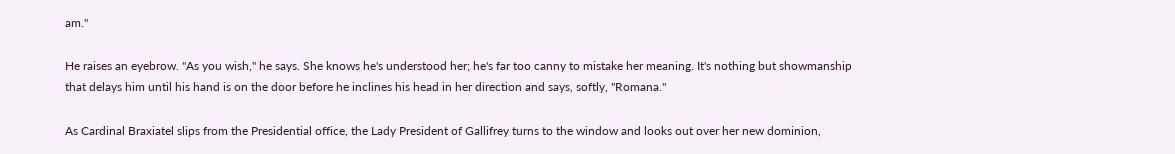am."

He raises an eyebrow. "As you wish," he says. She knows he's understood her; he's far too canny to mistake her meaning. It's nothing but showmanship that delays him until his hand is on the door before he inclines his head in her direction and says, softly, "Romana."

As Cardinal Braxiatel slips from the Presidential office, the Lady President of Gallifrey turns to the window and looks out over her new dominion,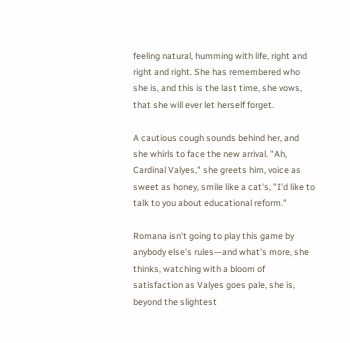feeling natural, humming with life, right and right and right. She has remembered who she is, and this is the last time, she vows, that she will ever let herself forget.

A cautious cough sounds behind her, and she whirls to face the new arrival. "Ah, Cardinal Valyes," she greets him, voice as sweet as honey, smile like a cat's, "I'd like to talk to you about educational reform."

Romana isn't going to play this game by anybody else's rules—and what's more, she thinks, watching with a bloom of satisfaction as Valyes goes pale, she is, beyond the slightest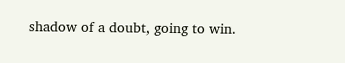shadow of a doubt, going to win.